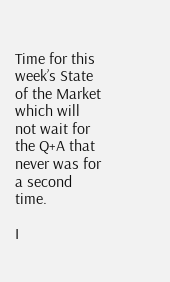Time for this week’s State of the Market which will not wait for the Q+A that never was for a second time.

I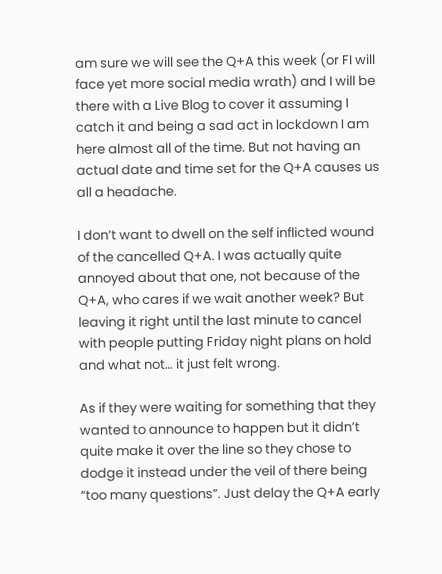am sure we will see the Q+A this week (or FI will face yet more social media wrath) and I will be there with a Live Blog to cover it assuming I catch it and being a sad act in lockdown I am here almost all of the time. But not having an actual date and time set for the Q+A causes us all a headache.

I don’t want to dwell on the self inflicted wound of the cancelled Q+A. I was actually quite annoyed about that one, not because of the Q+A, who cares if we wait another week? But leaving it right until the last minute to cancel with people putting Friday night plans on hold and what not… it just felt wrong.

As if they were waiting for something that they wanted to announce to happen but it didn’t quite make it over the line so they chose to dodge it instead under the veil of there being “too many questions”. Just delay the Q+A early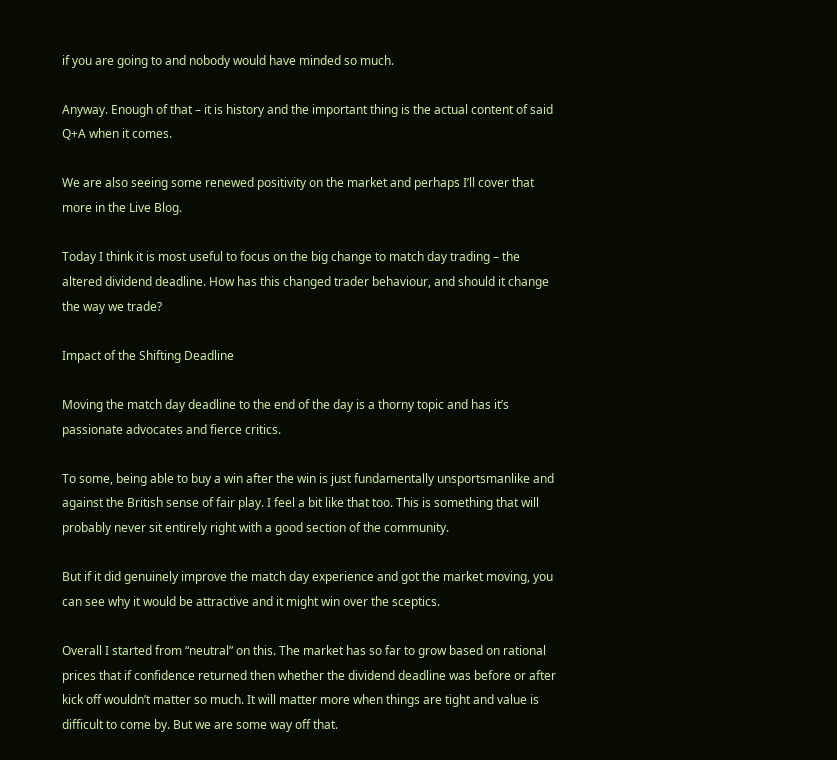if you are going to and nobody would have minded so much.

Anyway. Enough of that – it is history and the important thing is the actual content of said Q+A when it comes.

We are also seeing some renewed positivity on the market and perhaps I’ll cover that more in the Live Blog.

Today I think it is most useful to focus on the big change to match day trading – the altered dividend deadline. How has this changed trader behaviour, and should it change the way we trade?

Impact of the Shifting Deadline

Moving the match day deadline to the end of the day is a thorny topic and has it’s passionate advocates and fierce critics.

To some, being able to buy a win after the win is just fundamentally unsportsmanlike and against the British sense of fair play. I feel a bit like that too. This is something that will probably never sit entirely right with a good section of the community.

But if it did genuinely improve the match day experience and got the market moving, you can see why it would be attractive and it might win over the sceptics.

Overall I started from “neutral” on this. The market has so far to grow based on rational prices that if confidence returned then whether the dividend deadline was before or after kick off wouldn’t matter so much. It will matter more when things are tight and value is difficult to come by. But we are some way off that.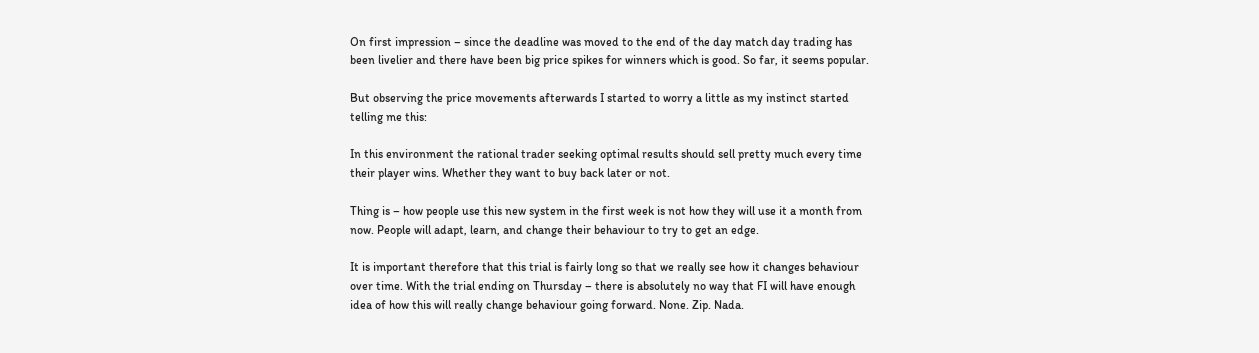On first impression – since the deadline was moved to the end of the day match day trading has been livelier and there have been big price spikes for winners which is good. So far, it seems popular.

But observing the price movements afterwards I started to worry a little as my instinct started telling me this:

In this environment the rational trader seeking optimal results should sell pretty much every time their player wins. Whether they want to buy back later or not.

Thing is – how people use this new system in the first week is not how they will use it a month from now. People will adapt, learn, and change their behaviour to try to get an edge.

It is important therefore that this trial is fairly long so that we really see how it changes behaviour over time. With the trial ending on Thursday – there is absolutely no way that FI will have enough idea of how this will really change behaviour going forward. None. Zip. Nada.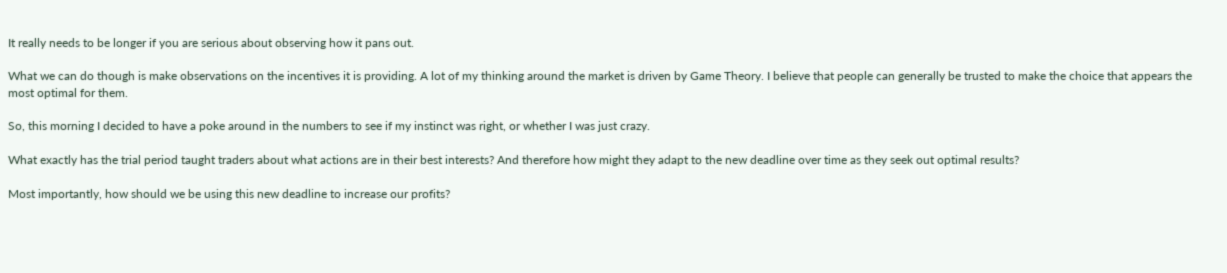It really needs to be longer if you are serious about observing how it pans out.

What we can do though is make observations on the incentives it is providing. A lot of my thinking around the market is driven by Game Theory. I believe that people can generally be trusted to make the choice that appears the most optimal for them.

So, this morning I decided to have a poke around in the numbers to see if my instinct was right, or whether I was just crazy.

What exactly has the trial period taught traders about what actions are in their best interests? And therefore how might they adapt to the new deadline over time as they seek out optimal results?

Most importantly, how should we be using this new deadline to increase our profits?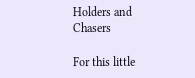Holders and Chasers

For this little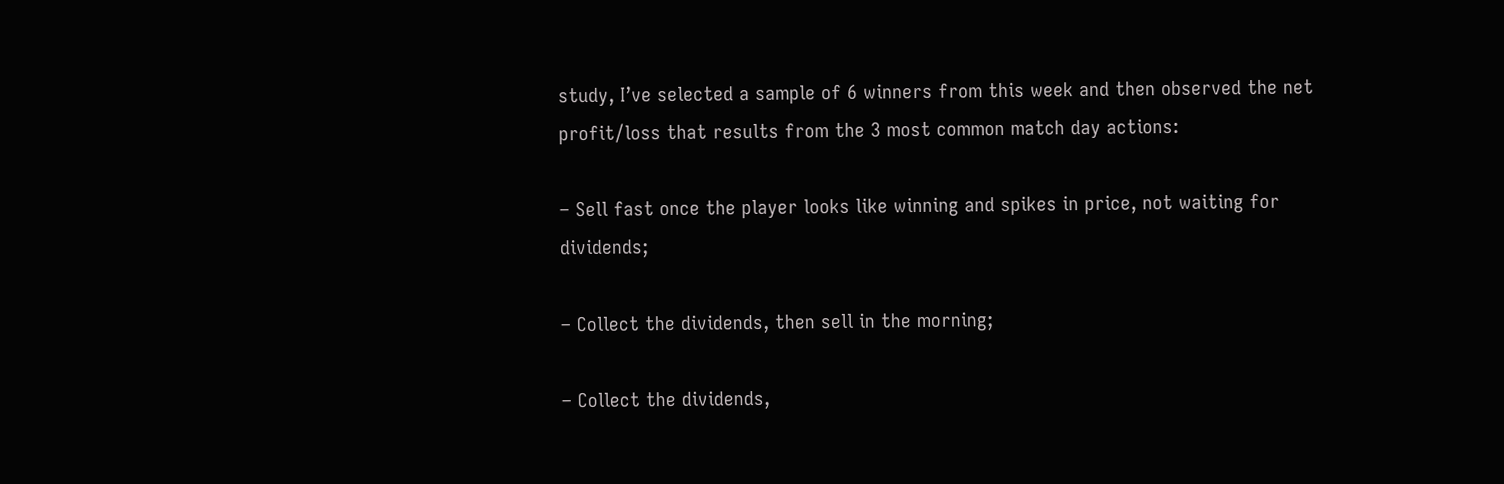study, I’ve selected a sample of 6 winners from this week and then observed the net profit/loss that results from the 3 most common match day actions:

– Sell fast once the player looks like winning and spikes in price, not waiting for dividends;

– Collect the dividends, then sell in the morning;

– Collect the dividends,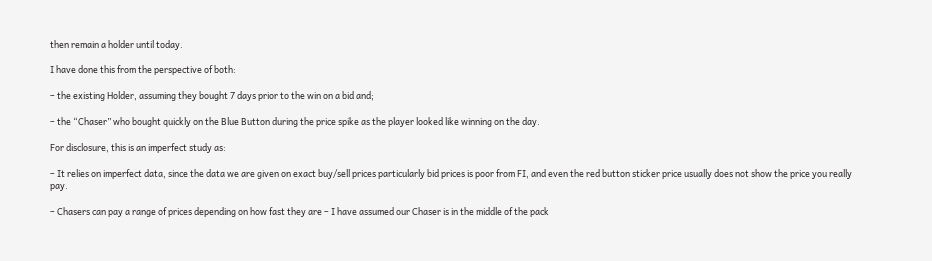then remain a holder until today.

I have done this from the perspective of both:

– the existing Holder, assuming they bought 7 days prior to the win on a bid and;

– the “Chaser” who bought quickly on the Blue Button during the price spike as the player looked like winning on the day.

For disclosure, this is an imperfect study as:

– It relies on imperfect data, since the data we are given on exact buy/sell prices particularly bid prices is poor from FI, and even the red button sticker price usually does not show the price you really pay.

– Chasers can pay a range of prices depending on how fast they are – I have assumed our Chaser is in the middle of the pack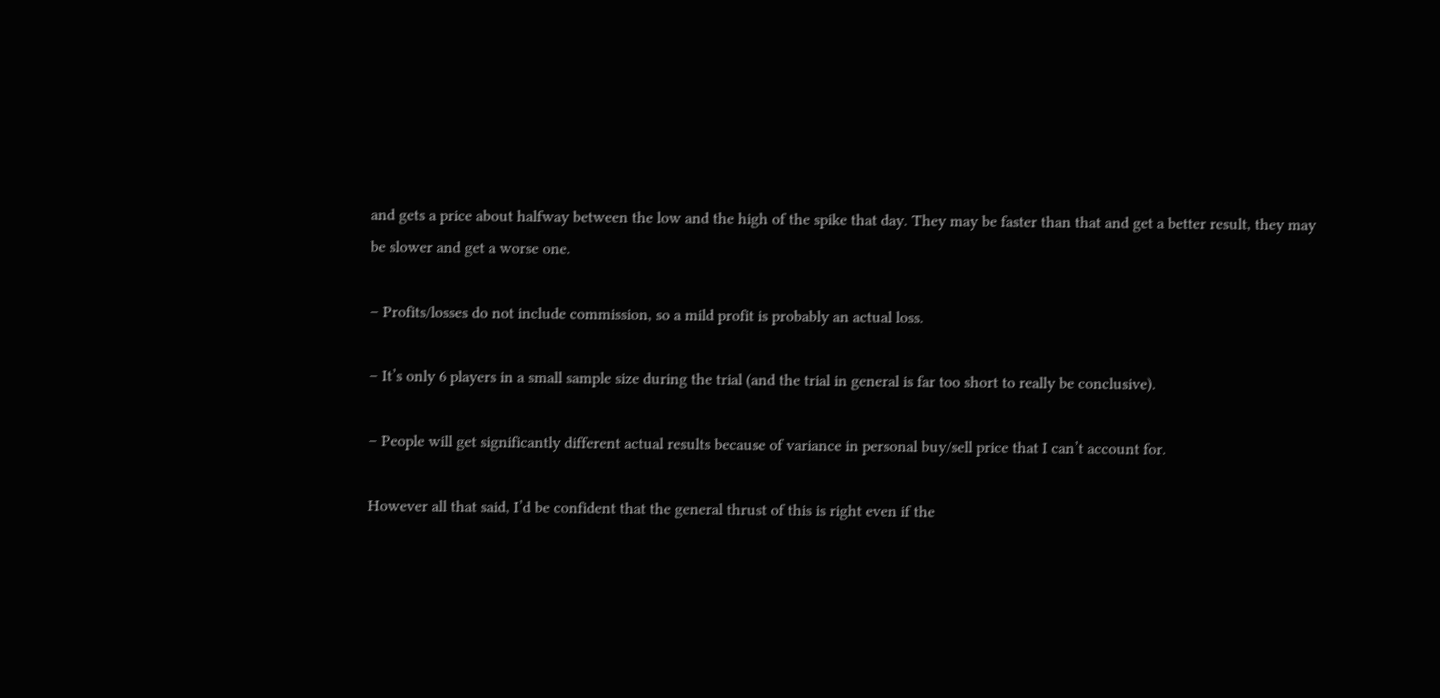and gets a price about halfway between the low and the high of the spike that day. They may be faster than that and get a better result, they may be slower and get a worse one.

– Profits/losses do not include commission, so a mild profit is probably an actual loss.

– It’s only 6 players in a small sample size during the trial (and the trial in general is far too short to really be conclusive).

– People will get significantly different actual results because of variance in personal buy/sell price that I can’t account for.

However all that said, I’d be confident that the general thrust of this is right even if the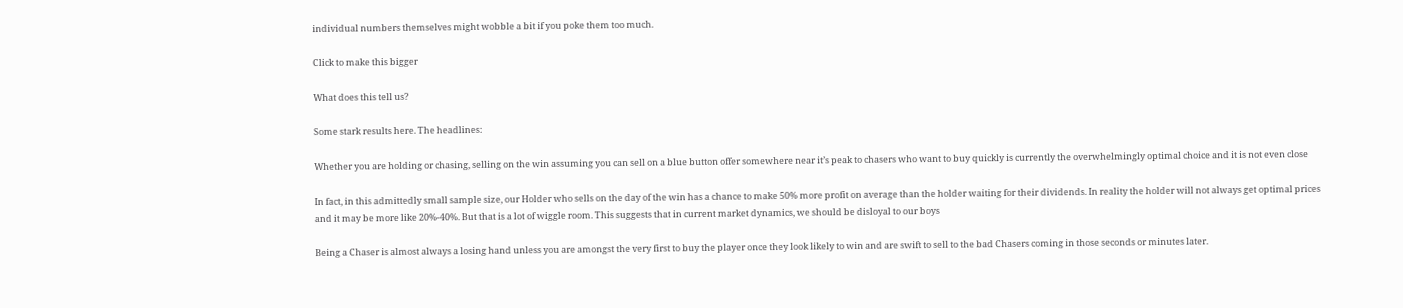individual numbers themselves might wobble a bit if you poke them too much.

Click to make this bigger

What does this tell us?

Some stark results here. The headlines:

Whether you are holding or chasing, selling on the win assuming you can sell on a blue button offer somewhere near it’s peak to chasers who want to buy quickly is currently the overwhelmingly optimal choice and it is not even close

In fact, in this admittedly small sample size, our Holder who sells on the day of the win has a chance to make 50% more profit on average than the holder waiting for their dividends. In reality the holder will not always get optimal prices and it may be more like 20%-40%. But that is a lot of wiggle room. This suggests that in current market dynamics, we should be disloyal to our boys

Being a Chaser is almost always a losing hand unless you are amongst the very first to buy the player once they look likely to win and are swift to sell to the bad Chasers coming in those seconds or minutes later.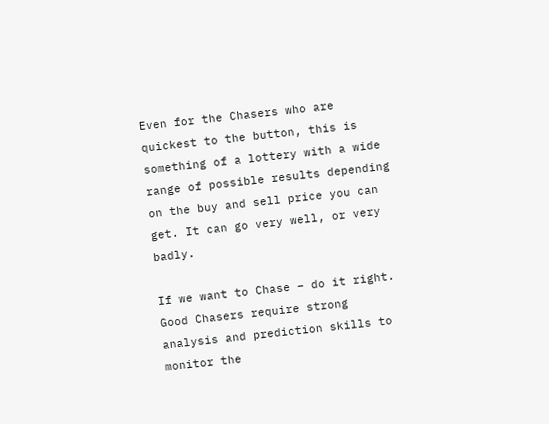Even for the Chasers who are quickest to the button, this is something of a lottery with a wide range of possible results depending on the buy and sell price you can get. It can go very well, or very badly.

If we want to Chase – do it right. Good Chasers require strong analysis and prediction skills to monitor the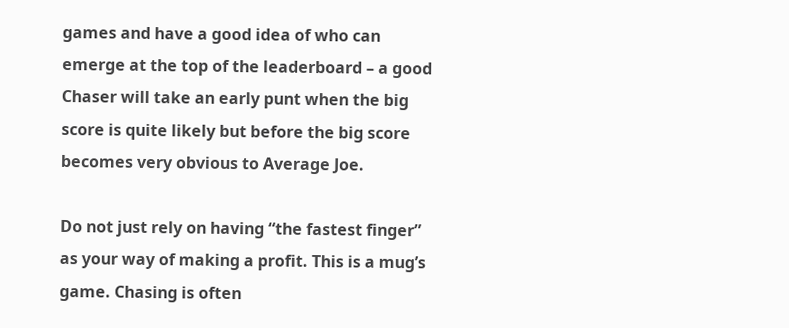games and have a good idea of who can emerge at the top of the leaderboard – a good Chaser will take an early punt when the big score is quite likely but before the big score becomes very obvious to Average Joe.

Do not just rely on having “the fastest finger” as your way of making a profit. This is a mug’s game. Chasing is often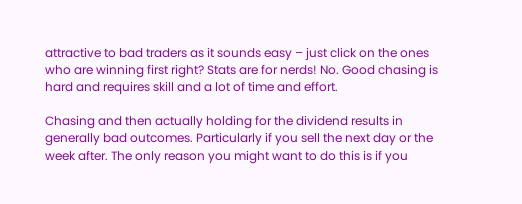attractive to bad traders as it sounds easy – just click on the ones who are winning first right? Stats are for nerds! No. Good chasing is hard and requires skill and a lot of time and effort.

Chasing and then actually holding for the dividend results in generally bad outcomes. Particularly if you sell the next day or the week after. The only reason you might want to do this is if you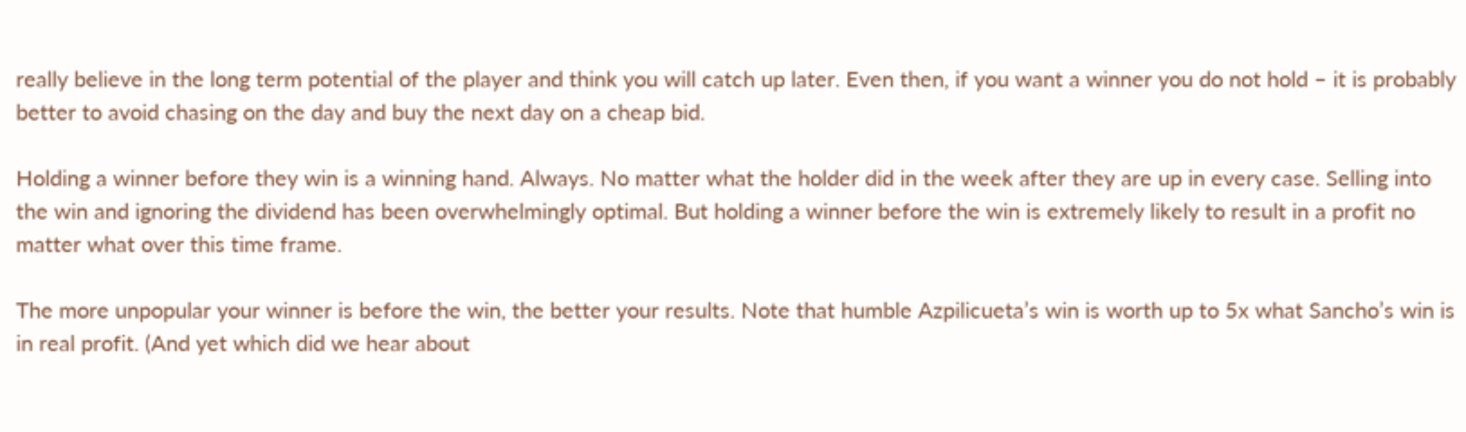really believe in the long term potential of the player and think you will catch up later. Even then, if you want a winner you do not hold – it is probably better to avoid chasing on the day and buy the next day on a cheap bid.

Holding a winner before they win is a winning hand. Always. No matter what the holder did in the week after they are up in every case. Selling into the win and ignoring the dividend has been overwhelmingly optimal. But holding a winner before the win is extremely likely to result in a profit no matter what over this time frame.

The more unpopular your winner is before the win, the better your results. Note that humble Azpilicueta’s win is worth up to 5x what Sancho’s win is in real profit. (And yet which did we hear about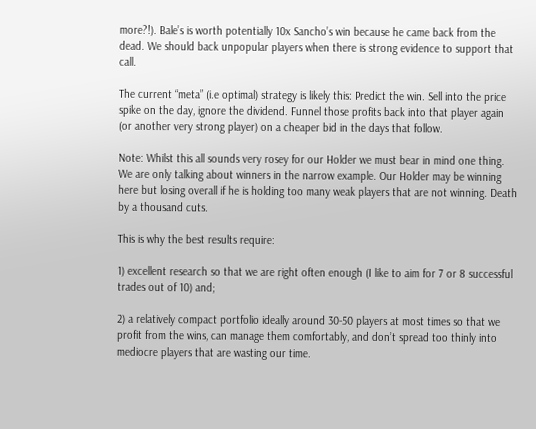more?!). Bale’s is worth potentially 10x Sancho’s win because he came back from the dead. We should back unpopular players when there is strong evidence to support that call.

The current “meta” (i.e optimal) strategy is likely this: Predict the win. Sell into the price spike on the day, ignore the dividend. Funnel those profits back into that player again (or another very strong player) on a cheaper bid in the days that follow.

Note: Whilst this all sounds very rosey for our Holder we must bear in mind one thing. We are only talking about winners in the narrow example. Our Holder may be winning here but losing overall if he is holding too many weak players that are not winning. Death by a thousand cuts.

This is why the best results require:

1) excellent research so that we are right often enough (I like to aim for 7 or 8 successful trades out of 10) and;

2) a relatively compact portfolio ideally around 30-50 players at most times so that we profit from the wins, can manage them comfortably, and don’t spread too thinly into mediocre players that are wasting our time.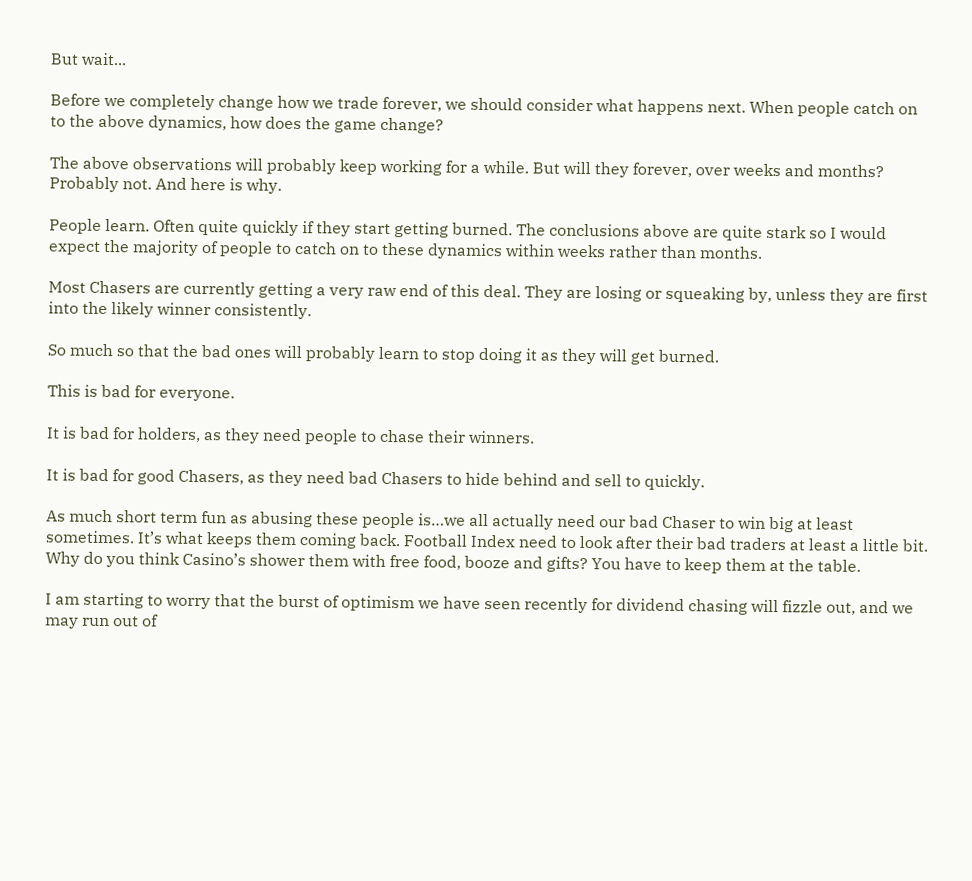But wait...

Before we completely change how we trade forever, we should consider what happens next. When people catch on to the above dynamics, how does the game change?

The above observations will probably keep working for a while. But will they forever, over weeks and months? Probably not. And here is why.

People learn. Often quite quickly if they start getting burned. The conclusions above are quite stark so I would expect the majority of people to catch on to these dynamics within weeks rather than months.

Most Chasers are currently getting a very raw end of this deal. They are losing or squeaking by, unless they are first into the likely winner consistently.

So much so that the bad ones will probably learn to stop doing it as they will get burned.

This is bad for everyone.

It is bad for holders, as they need people to chase their winners.

It is bad for good Chasers, as they need bad Chasers to hide behind and sell to quickly.

As much short term fun as abusing these people is…we all actually need our bad Chaser to win big at least sometimes. It’s what keeps them coming back. Football Index need to look after their bad traders at least a little bit. Why do you think Casino’s shower them with free food, booze and gifts? You have to keep them at the table.

I am starting to worry that the burst of optimism we have seen recently for dividend chasing will fizzle out, and we may run out of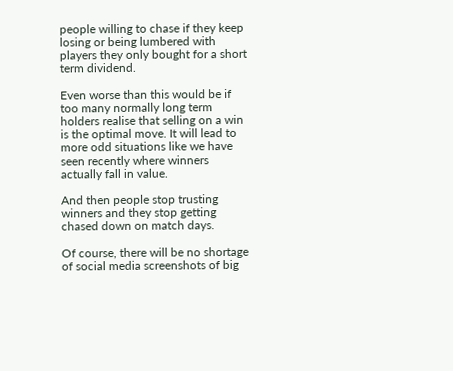people willing to chase if they keep losing or being lumbered with players they only bought for a short term dividend.

Even worse than this would be if too many normally long term holders realise that selling on a win is the optimal move. It will lead to more odd situations like we have seen recently where winners actually fall in value.

And then people stop trusting winners and they stop getting chased down on match days.

Of course, there will be no shortage of social media screenshots of big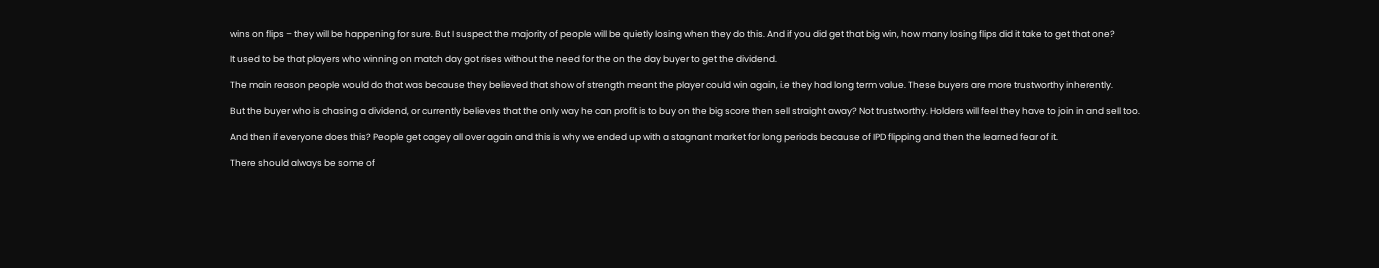wins on flips – they will be happening for sure. But I suspect the majority of people will be quietly losing when they do this. And if you did get that big win, how many losing flips did it take to get that one?

It used to be that players who winning on match day got rises without the need for the on the day buyer to get the dividend.

The main reason people would do that was because they believed that show of strength meant the player could win again, i.e they had long term value. These buyers are more trustworthy inherently.

But the buyer who is chasing a dividend, or currently believes that the only way he can profit is to buy on the big score then sell straight away? Not trustworthy. Holders will feel they have to join in and sell too.

And then if everyone does this? People get cagey all over again and this is why we ended up with a stagnant market for long periods because of IPD flipping and then the learned fear of it.

There should always be some of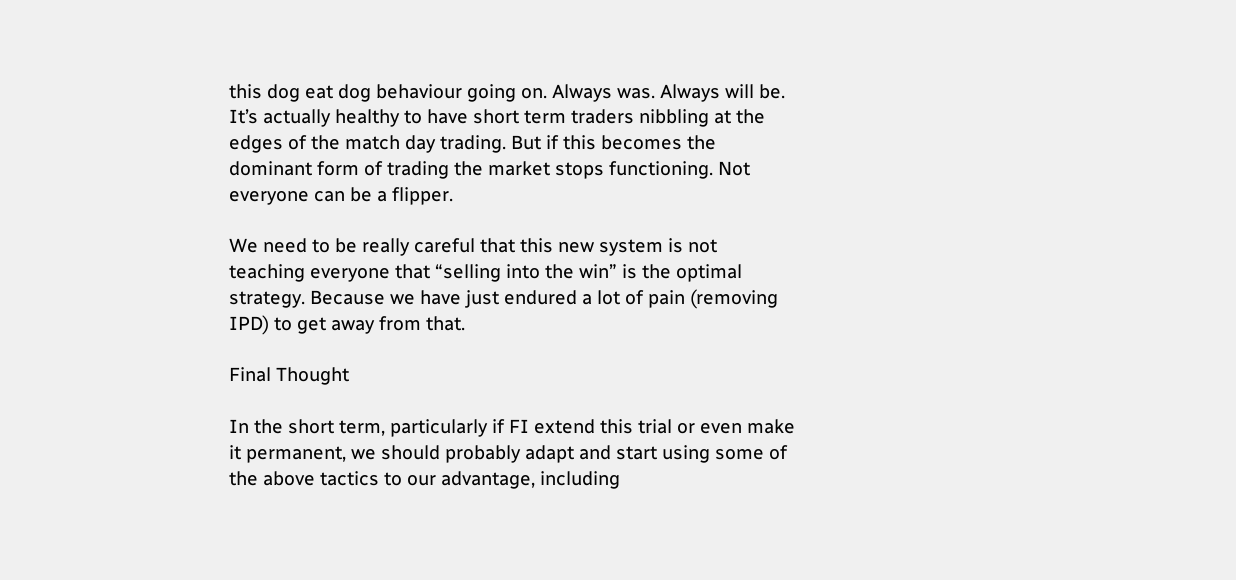this dog eat dog behaviour going on. Always was. Always will be. It’s actually healthy to have short term traders nibbling at the edges of the match day trading. But if this becomes the dominant form of trading the market stops functioning. Not everyone can be a flipper.

We need to be really careful that this new system is not teaching everyone that “selling into the win” is the optimal strategy. Because we have just endured a lot of pain (removing IPD) to get away from that.

Final Thought

In the short term, particularly if FI extend this trial or even make it permanent, we should probably adapt and start using some of the above tactics to our advantage, including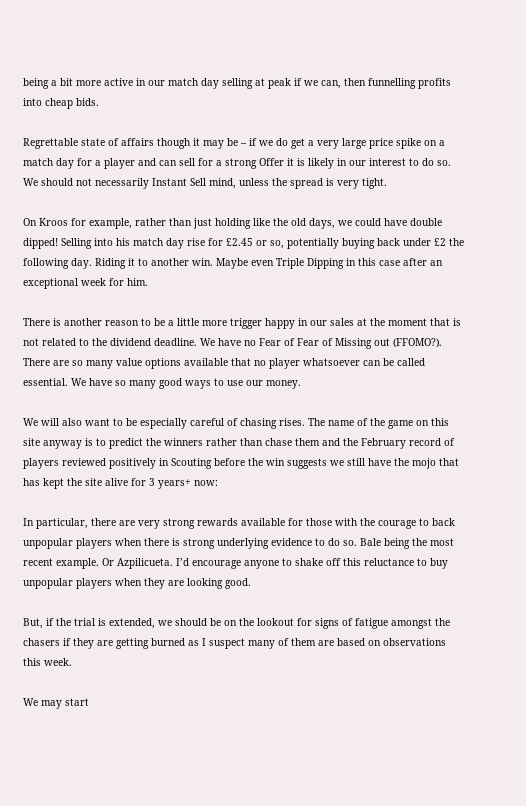being a bit more active in our match day selling at peak if we can, then funnelling profits into cheap bids.

Regrettable state of affairs though it may be – if we do get a very large price spike on a match day for a player and can sell for a strong Offer it is likely in our interest to do so. We should not necessarily Instant Sell mind, unless the spread is very tight.

On Kroos for example, rather than just holding like the old days, we could have double dipped! Selling into his match day rise for £2.45 or so, potentially buying back under £2 the following day. Riding it to another win. Maybe even Triple Dipping in this case after an exceptional week for him.

There is another reason to be a little more trigger happy in our sales at the moment that is not related to the dividend deadline. We have no Fear of Fear of Missing out (FFOMO?). There are so many value options available that no player whatsoever can be called essential. We have so many good ways to use our money.

We will also want to be especially careful of chasing rises. The name of the game on this site anyway is to predict the winners rather than chase them and the February record of players reviewed positively in Scouting before the win suggests we still have the mojo that has kept the site alive for 3 years+ now:

In particular, there are very strong rewards available for those with the courage to back unpopular players when there is strong underlying evidence to do so. Bale being the most recent example. Or Azpilicueta. I’d encourage anyone to shake off this reluctance to buy unpopular players when they are looking good.

But, if the trial is extended, we should be on the lookout for signs of fatigue amongst the chasers if they are getting burned as I suspect many of them are based on observations this week.

We may start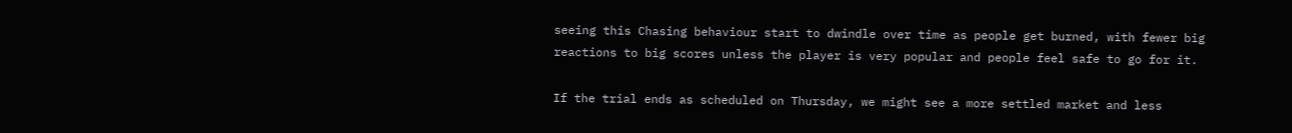seeing this Chasing behaviour start to dwindle over time as people get burned, with fewer big reactions to big scores unless the player is very popular and people feel safe to go for it.

If the trial ends as scheduled on Thursday, we might see a more settled market and less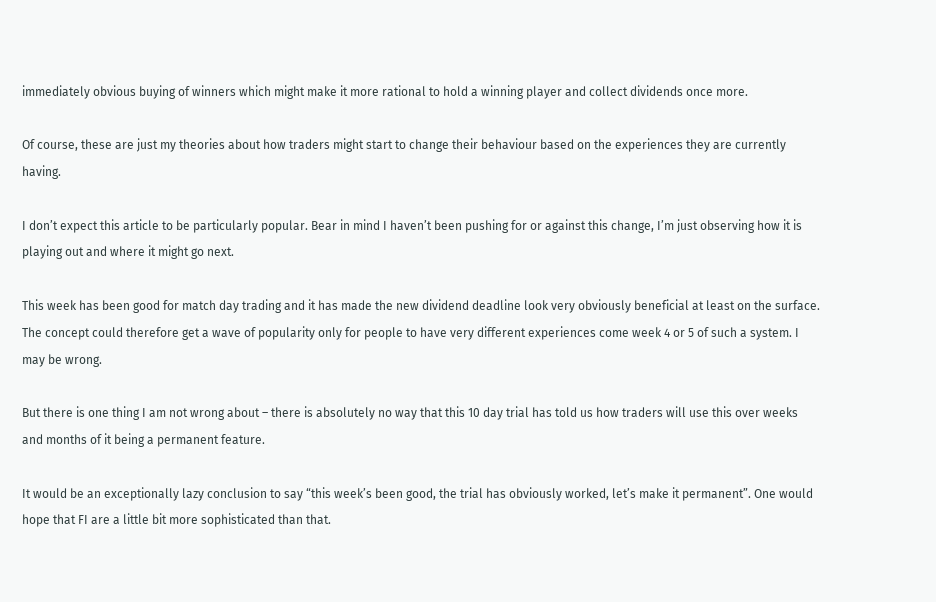immediately obvious buying of winners which might make it more rational to hold a winning player and collect dividends once more.

Of course, these are just my theories about how traders might start to change their behaviour based on the experiences they are currently having.

I don’t expect this article to be particularly popular. Bear in mind I haven’t been pushing for or against this change, I’m just observing how it is playing out and where it might go next.

This week has been good for match day trading and it has made the new dividend deadline look very obviously beneficial at least on the surface. The concept could therefore get a wave of popularity only for people to have very different experiences come week 4 or 5 of such a system. I may be wrong.

But there is one thing I am not wrong about – there is absolutely no way that this 10 day trial has told us how traders will use this over weeks and months of it being a permanent feature.

It would be an exceptionally lazy conclusion to say “this week’s been good, the trial has obviously worked, let’s make it permanent”. One would hope that FI are a little bit more sophisticated than that.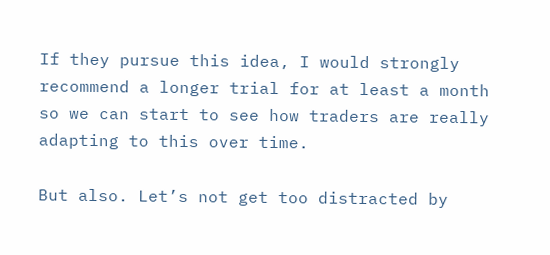If they pursue this idea, I would strongly recommend a longer trial for at least a month so we can start to see how traders are really adapting to this over time.

But also. Let’s not get too distracted by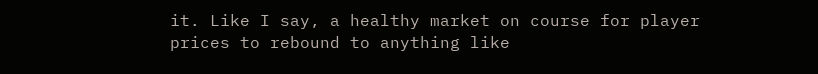it. Like I say, a healthy market on course for player prices to rebound to anything like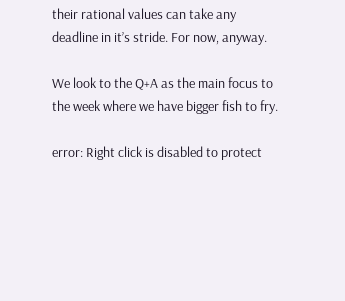their rational values can take any deadline in it’s stride. For now, anyway.

We look to the Q+A as the main focus to the week where we have bigger fish to fry.

error: Right click is disabled to protect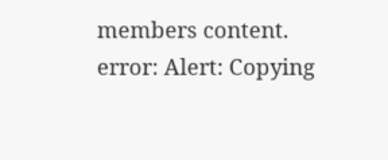members content.
error: Alert: Copying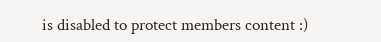is disabled to protect members content :)